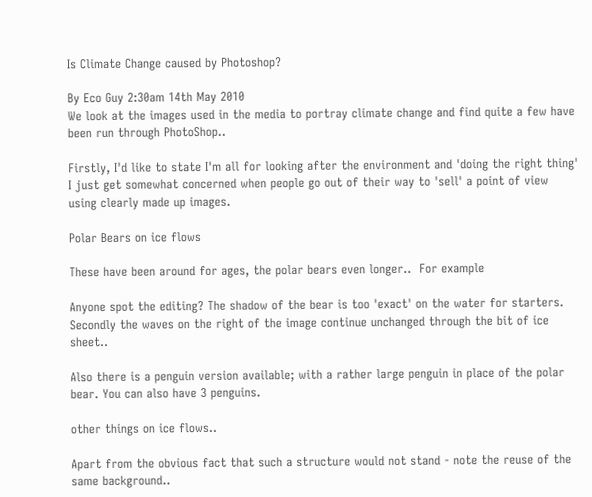Is Climate Change caused by Photoshop?

By Eco Guy 2:30am 14th May 2010
We look at the images used in the media to portray climate change and find quite a few have been run through PhotoShop..

Firstly, I'd like to state I'm all for looking after the environment and 'doing the right thing' I just get somewhat concerned when people go out of their way to 'sell' a point of view using clearly made up images.

Polar Bears on ice flows

These have been around for ages, the polar bears even longer..  For example

Anyone spot the editing? The shadow of the bear is too 'exact' on the water for starters. Secondly the waves on the right of the image continue unchanged through the bit of ice sheet..

Also there is a penguin version available; with a rather large penguin in place of the polar bear. You can also have 3 penguins.

other things on ice flows..

Apart from the obvious fact that such a structure would not stand - note the reuse of the same background..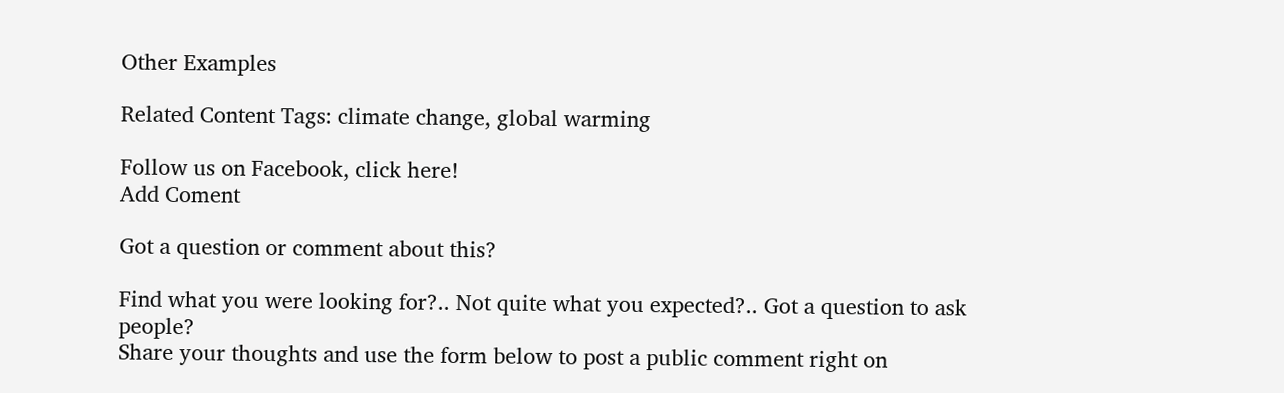Other Examples

Related Content Tags: climate change, global warming

Follow us on Facebook, click here!
Add Coment

Got a question or comment about this?

Find what you were looking for?.. Not quite what you expected?.. Got a question to ask people?
Share your thoughts and use the form below to post a public comment right on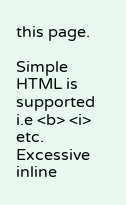this page.

Simple HTML is supported i.e <b> <i> etc. Excessive inline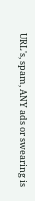URL's, spam, ANY ads or swearing is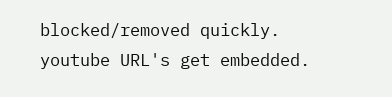blocked/removed quickly. youtube URL's get embedded.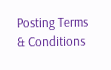Posting Terms & Conditions